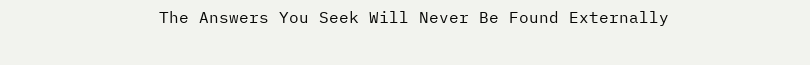The Answers You Seek Will Never Be Found Externally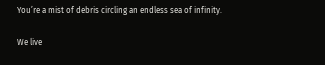You’re a mist of debris circling an endless sea of infinity.

We live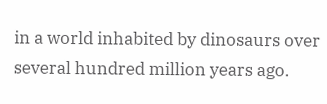in a world inhabited by dinosaurs over several hundred million years ago.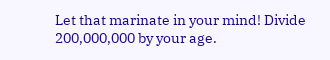Let that marinate in your mind! Divide 200,000,000 by your age.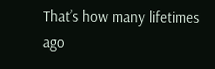That’s how many lifetimes ago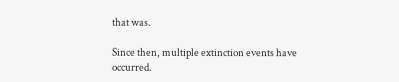that was.

Since then, multiple extinction events have occurred.